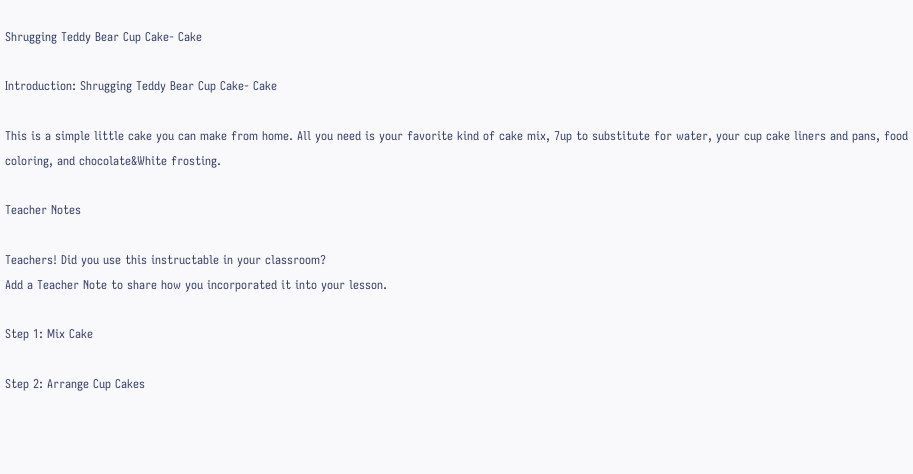Shrugging Teddy Bear Cup Cake- Cake

Introduction: Shrugging Teddy Bear Cup Cake- Cake

This is a simple little cake you can make from home. All you need is your favorite kind of cake mix, 7up to substitute for water, your cup cake liners and pans, food coloring, and chocolate&White frosting.

Teacher Notes

Teachers! Did you use this instructable in your classroom?
Add a Teacher Note to share how you incorporated it into your lesson.

Step 1: Mix Cake

Step 2: Arrange Cup Cakes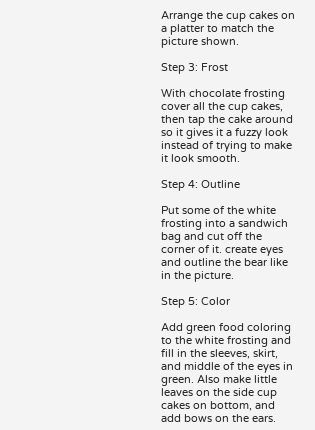Arrange the cup cakes on a platter to match the picture shown.

Step 3: Frost

With chocolate frosting cover all the cup cakes, then tap the cake around so it gives it a fuzzy look instead of trying to make it look smooth.

Step 4: Outline

Put some of the white frosting into a sandwich bag and cut off the corner of it. create eyes and outline the bear like in the picture.

Step 5: Color

Add green food coloring to the white frosting and fill in the sleeves, skirt, and middle of the eyes in green. Also make little leaves on the side cup cakes on bottom, and add bows on the ears.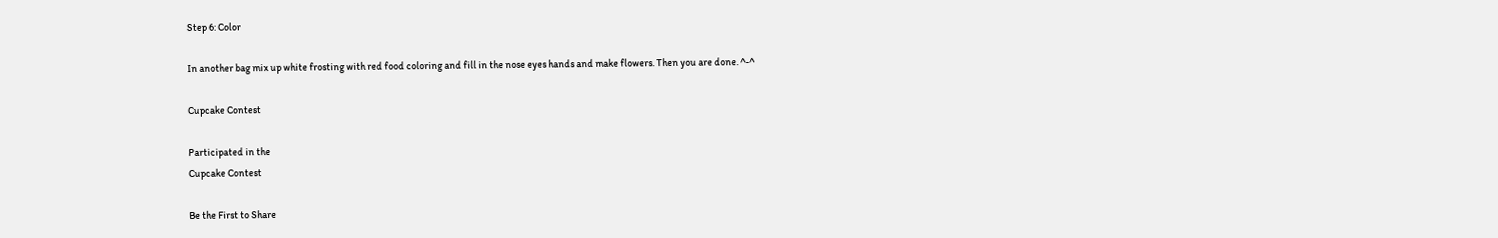Step 6: Color

In another bag mix up white frosting with red food coloring and fill in the nose eyes hands and make flowers. Then you are done. ^-^

Cupcake Contest

Participated in the
Cupcake Contest

Be the First to Share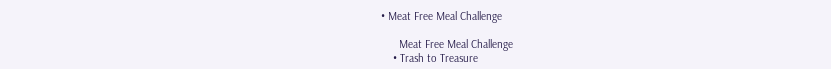• Meat Free Meal Challenge

      Meat Free Meal Challenge
    • Trash to Treasure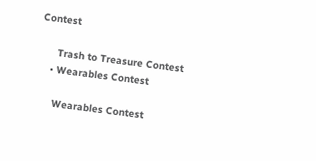Contest

      Trash to Treasure Contest
    • Wearables Contest

      Wearables Contest